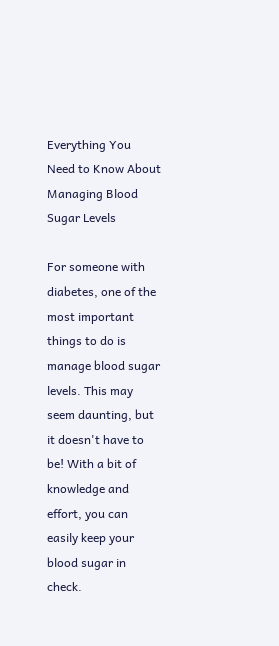Everything You Need to Know About Managing Blood Sugar Levels

For someone with diabetes, one of the most important things to do is manage blood sugar levels. This may seem daunting, but it doesn't have to be! With a bit of knowledge and effort, you can easily keep your blood sugar in check.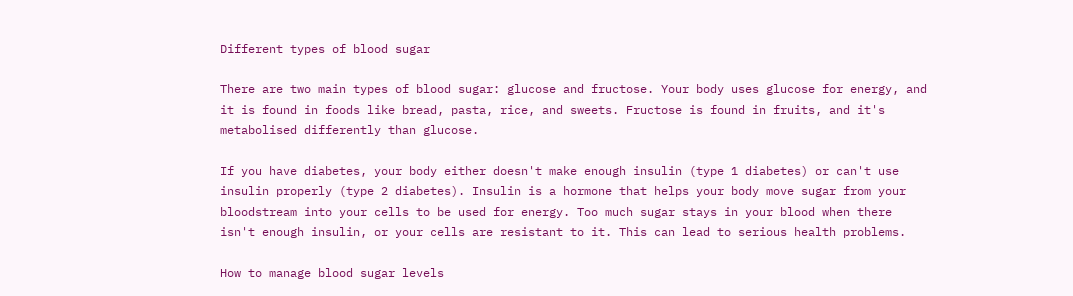Different types of blood sugar

There are two main types of blood sugar: glucose and fructose. Your body uses glucose for energy, and it is found in foods like bread, pasta, rice, and sweets. Fructose is found in fruits, and it's metabolised differently than glucose.

If you have diabetes, your body either doesn't make enough insulin (type 1 diabetes) or can't use insulin properly (type 2 diabetes). Insulin is a hormone that helps your body move sugar from your bloodstream into your cells to be used for energy. Too much sugar stays in your blood when there isn't enough insulin, or your cells are resistant to it. This can lead to serious health problems.

How to manage blood sugar levels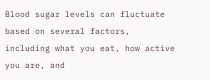Blood sugar levels can fluctuate based on several factors, including what you eat, how active you are, and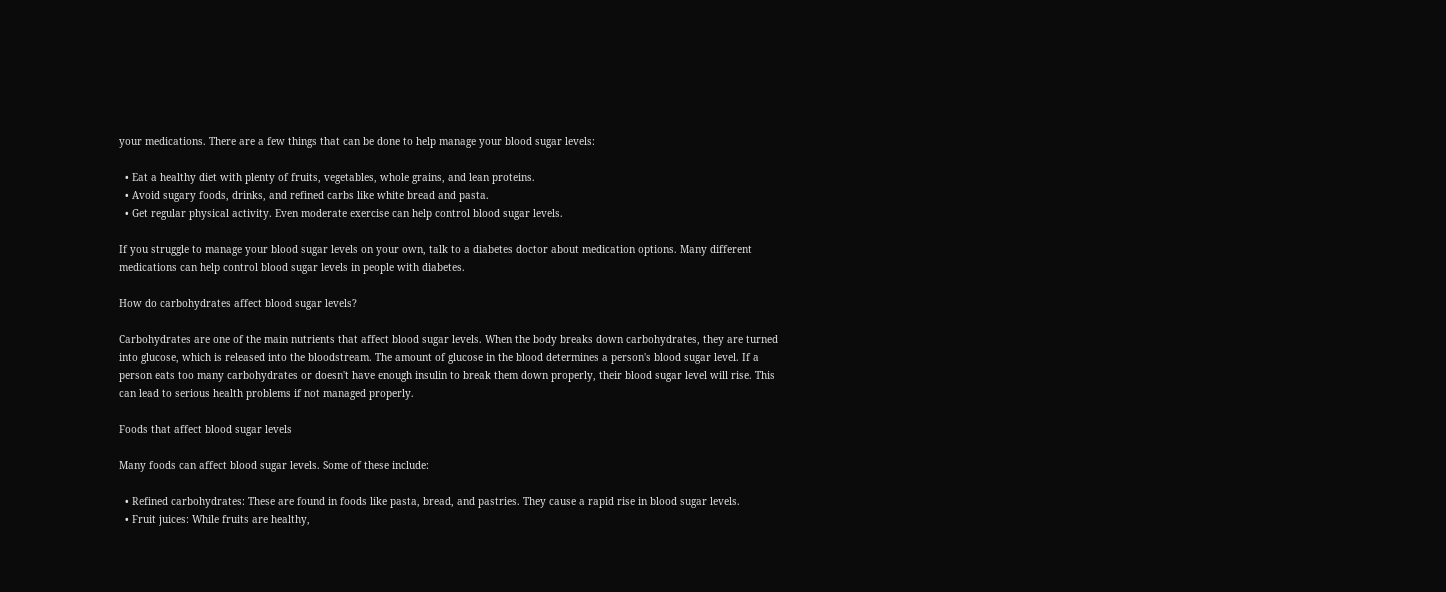your medications. There are a few things that can be done to help manage your blood sugar levels:

  • Eat a healthy diet with plenty of fruits, vegetables, whole grains, and lean proteins.
  • Avoid sugary foods, drinks, and refined carbs like white bread and pasta.
  • Get regular physical activity. Even moderate exercise can help control blood sugar levels.

If you struggle to manage your blood sugar levels on your own, talk to a diabetes doctor about medication options. Many different medications can help control blood sugar levels in people with diabetes.

How do carbohydrates affect blood sugar levels?

Carbohydrates are one of the main nutrients that affect blood sugar levels. When the body breaks down carbohydrates, they are turned into glucose, which is released into the bloodstream. The amount of glucose in the blood determines a person's blood sugar level. If a person eats too many carbohydrates or doesn't have enough insulin to break them down properly, their blood sugar level will rise. This can lead to serious health problems if not managed properly.

Foods that affect blood sugar levels

Many foods can affect blood sugar levels. Some of these include:

  • Refined carbohydrates: These are found in foods like pasta, bread, and pastries. They cause a rapid rise in blood sugar levels.
  • Fruit juices: While fruits are healthy,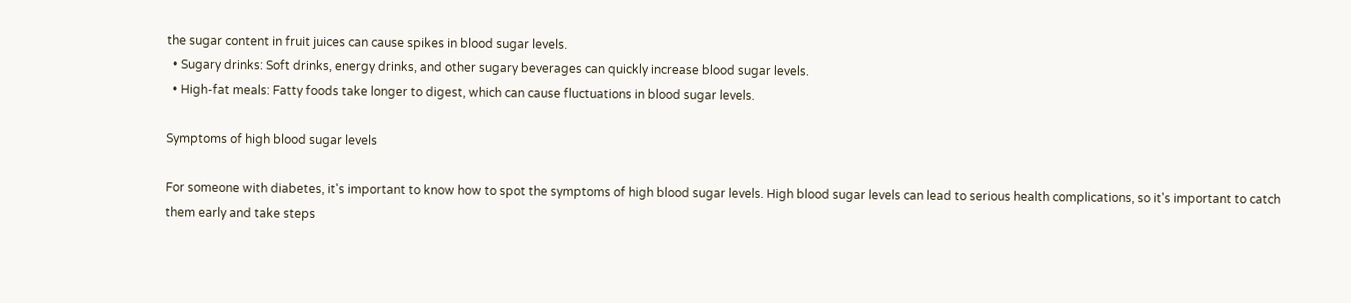the sugar content in fruit juices can cause spikes in blood sugar levels.
  • Sugary drinks: Soft drinks, energy drinks, and other sugary beverages can quickly increase blood sugar levels.
  • High-fat meals: Fatty foods take longer to digest, which can cause fluctuations in blood sugar levels.

Symptoms of high blood sugar levels

For someone with diabetes, it's important to know how to spot the symptoms of high blood sugar levels. High blood sugar levels can lead to serious health complications, so it's important to catch them early and take steps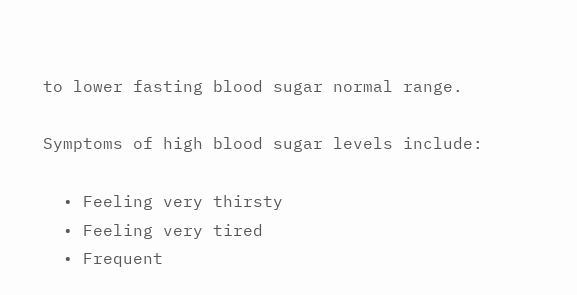to lower fasting blood sugar normal range.

Symptoms of high blood sugar levels include:

  • Feeling very thirsty
  • Feeling very tired
  • Frequent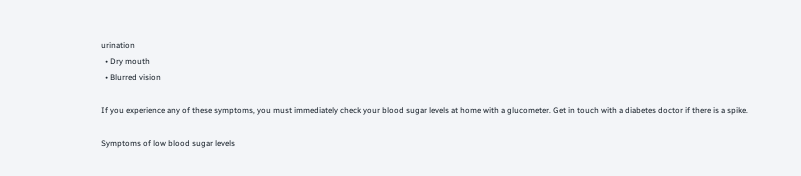urination
  • Dry mouth
  • Blurred vision

If you experience any of these symptoms, you must immediately check your blood sugar levels at home with a glucometer. Get in touch with a diabetes doctor if there is a spike.

Symptoms of low blood sugar levels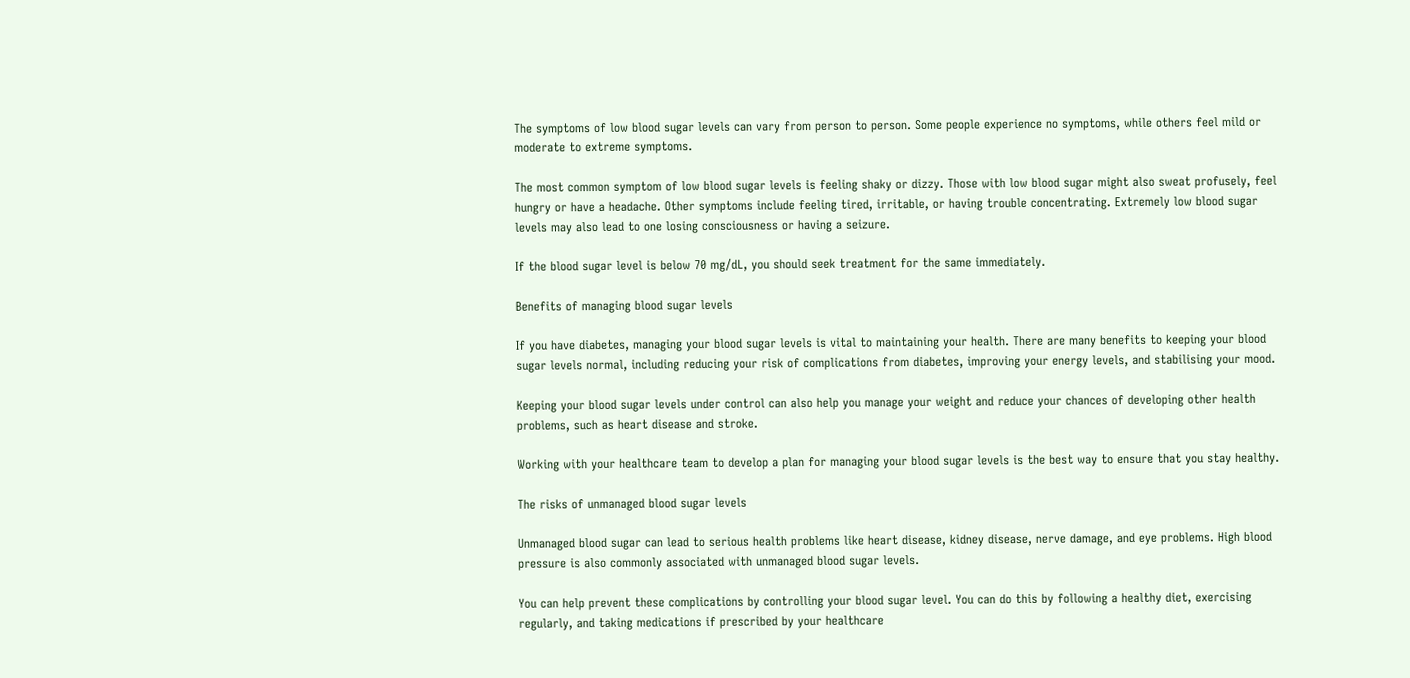The symptoms of low blood sugar levels can vary from person to person. Some people experience no symptoms, while others feel mild or moderate to extreme symptoms.

The most common symptom of low blood sugar levels is feeling shaky or dizzy. Those with low blood sugar might also sweat profusely, feel hungry or have a headache. Other symptoms include feeling tired, irritable, or having trouble concentrating. Extremely low blood sugar levels may also lead to one losing consciousness or having a seizure.

If the blood sugar level is below 70 mg/dL, you should seek treatment for the same immediately.

Benefits of managing blood sugar levels

If you have diabetes, managing your blood sugar levels is vital to maintaining your health. There are many benefits to keeping your blood sugar levels normal, including reducing your risk of complications from diabetes, improving your energy levels, and stabilising your mood.

Keeping your blood sugar levels under control can also help you manage your weight and reduce your chances of developing other health problems, such as heart disease and stroke.

Working with your healthcare team to develop a plan for managing your blood sugar levels is the best way to ensure that you stay healthy.

The risks of unmanaged blood sugar levels

Unmanaged blood sugar can lead to serious health problems like heart disease, kidney disease, nerve damage, and eye problems. High blood pressure is also commonly associated with unmanaged blood sugar levels.

You can help prevent these complications by controlling your blood sugar level. You can do this by following a healthy diet, exercising regularly, and taking medications if prescribed by your healthcare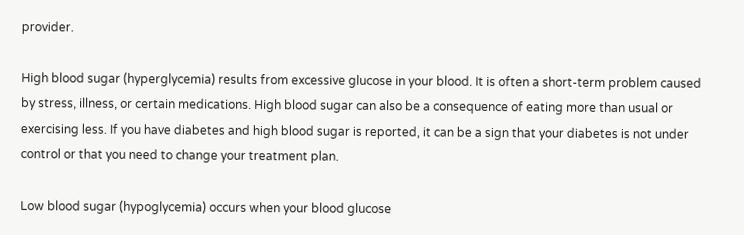provider.

High blood sugar (hyperglycemia) results from excessive glucose in your blood. It is often a short-term problem caused by stress, illness, or certain medications. High blood sugar can also be a consequence of eating more than usual or exercising less. If you have diabetes and high blood sugar is reported, it can be a sign that your diabetes is not under control or that you need to change your treatment plan.

Low blood sugar (hypoglycemia) occurs when your blood glucose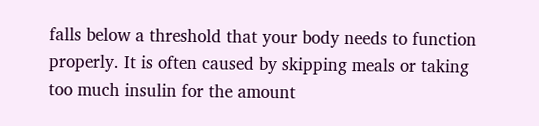falls below a threshold that your body needs to function properly. It is often caused by skipping meals or taking too much insulin for the amount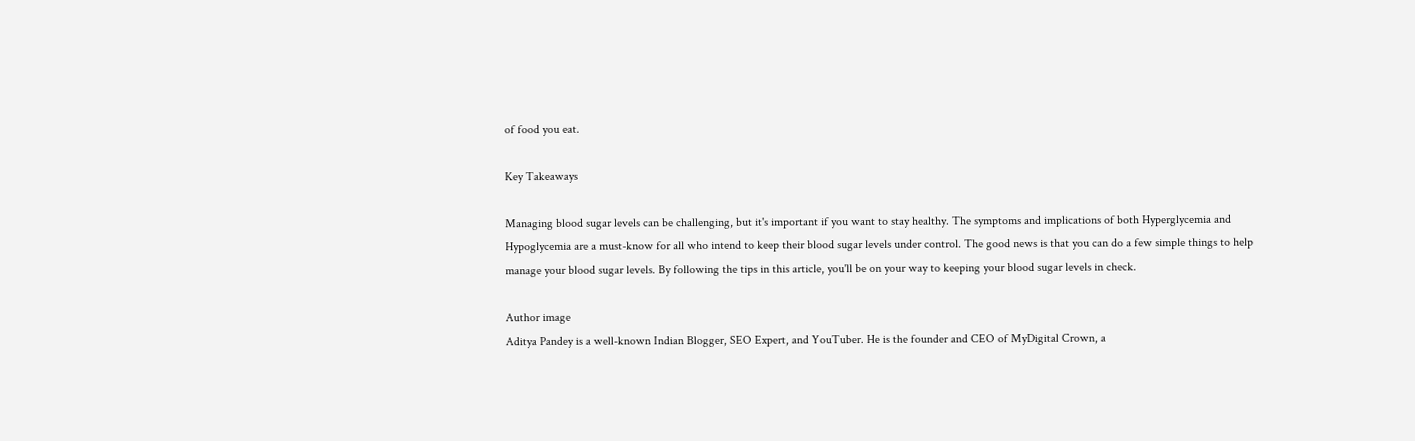of food you eat.

Key Takeaways

Managing blood sugar levels can be challenging, but it's important if you want to stay healthy. The symptoms and implications of both Hyperglycemia and Hypoglycemia are a must-know for all who intend to keep their blood sugar levels under control. The good news is that you can do a few simple things to help manage your blood sugar levels. By following the tips in this article, you'll be on your way to keeping your blood sugar levels in check.

Author image
Aditya Pandey is a well-known Indian Blogger, SEO Expert, and YouTuber. He is the founder and CEO of MyDigital Crown, a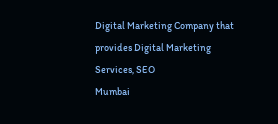Digital Marketing Company that provides Digital Marketing Services, SEO
Mumbai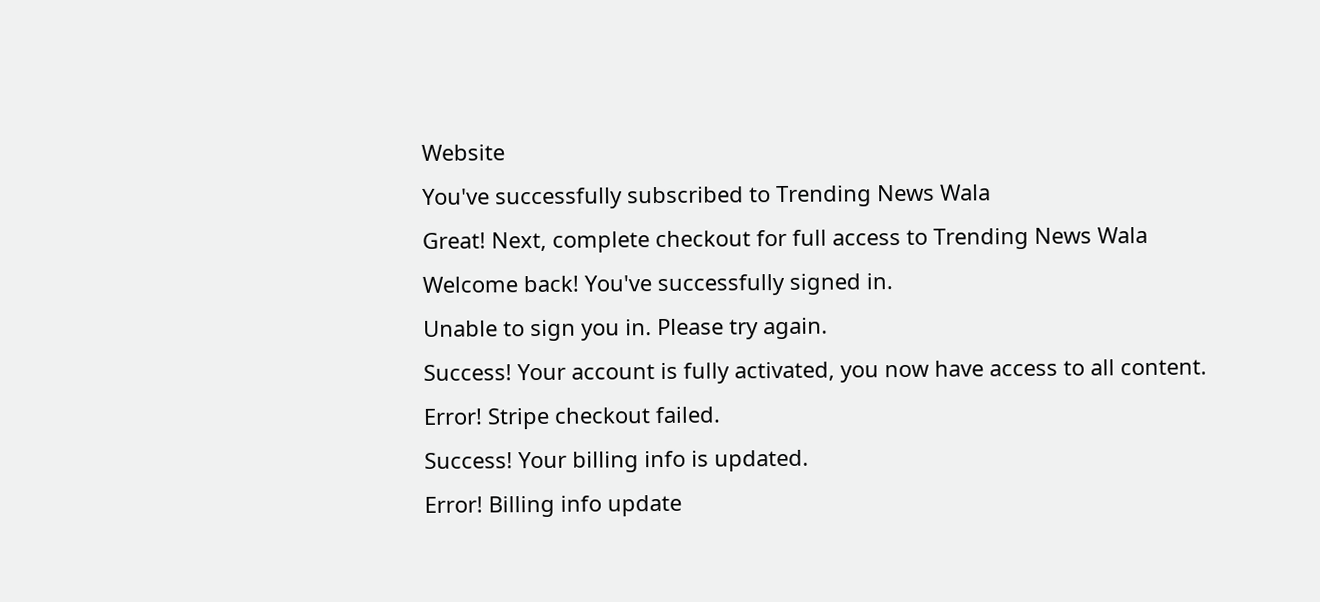Website
You've successfully subscribed to Trending News Wala
Great! Next, complete checkout for full access to Trending News Wala
Welcome back! You've successfully signed in.
Unable to sign you in. Please try again.
Success! Your account is fully activated, you now have access to all content.
Error! Stripe checkout failed.
Success! Your billing info is updated.
Error! Billing info update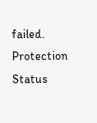failed. Protection Status